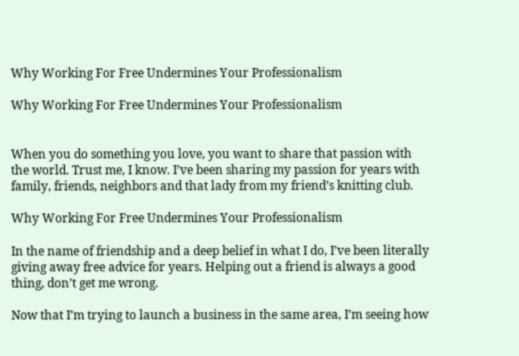Why Working For Free Undermines Your Professionalism

Why Working For Free Undermines Your Professionalism


When you do something you love, you want to share that passion with the world. Trust me, I know. I’ve been sharing my passion for years with family, friends, neighbors and that lady from my friend’s knitting club.

Why Working For Free Undermines Your Professionalism

In the name of friendship and a deep belief in what I do, I’ve been literally giving away free advice for years. Helping out a friend is always a good thing, don’t get me wrong.

Now that I’m trying to launch a business in the same area, I’m seeing how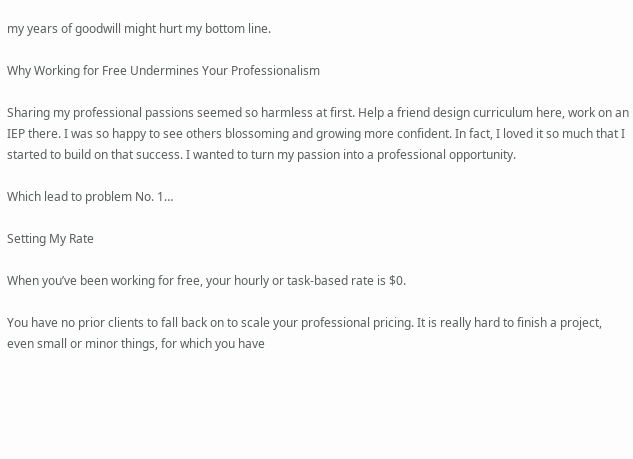my years of goodwill might hurt my bottom line.

Why Working for Free Undermines Your Professionalism

Sharing my professional passions seemed so harmless at first. Help a friend design curriculum here, work on an IEP there. I was so happy to see others blossoming and growing more confident. In fact, I loved it so much that I started to build on that success. I wanted to turn my passion into a professional opportunity.

Which lead to problem No. 1…

Setting My Rate

When you’ve been working for free, your hourly or task-based rate is $0.

You have no prior clients to fall back on to scale your professional pricing. It is really hard to finish a project, even small or minor things, for which you have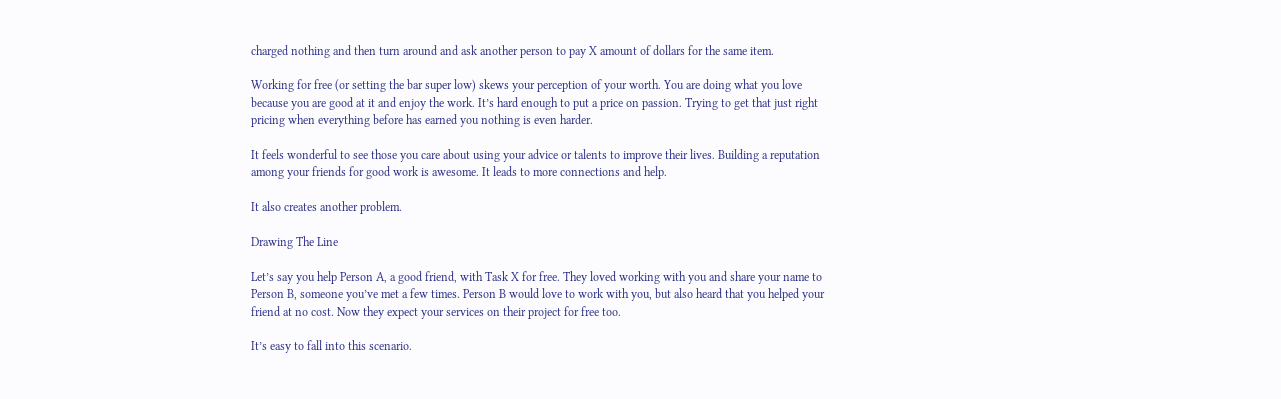charged nothing and then turn around and ask another person to pay X amount of dollars for the same item.

Working for free (or setting the bar super low) skews your perception of your worth. You are doing what you love because you are good at it and enjoy the work. It’s hard enough to put a price on passion. Trying to get that just right pricing when everything before has earned you nothing is even harder.

It feels wonderful to see those you care about using your advice or talents to improve their lives. Building a reputation among your friends for good work is awesome. It leads to more connections and help.

It also creates another problem.

Drawing The Line

Let’s say you help Person A, a good friend, with Task X for free. They loved working with you and share your name to Person B, someone you’ve met a few times. Person B would love to work with you, but also heard that you helped your friend at no cost. Now they expect your services on their project for free too.

It’s easy to fall into this scenario.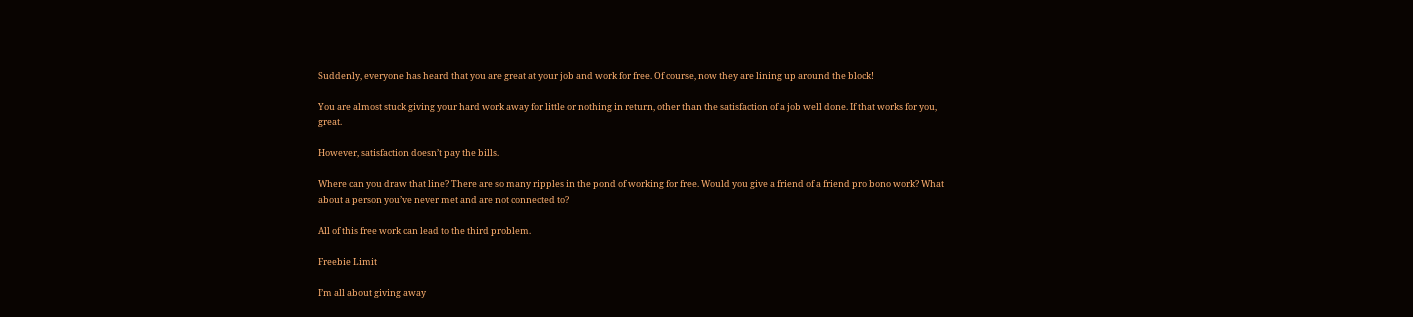Suddenly, everyone has heard that you are great at your job and work for free. Of course, now they are lining up around the block!

You are almost stuck giving your hard work away for little or nothing in return, other than the satisfaction of a job well done. If that works for you, great.

However, satisfaction doesn’t pay the bills.

Where can you draw that line? There are so many ripples in the pond of working for free. Would you give a friend of a friend pro bono work? What about a person you’ve never met and are not connected to?

All of this free work can lead to the third problem.

Freebie Limit

I’m all about giving away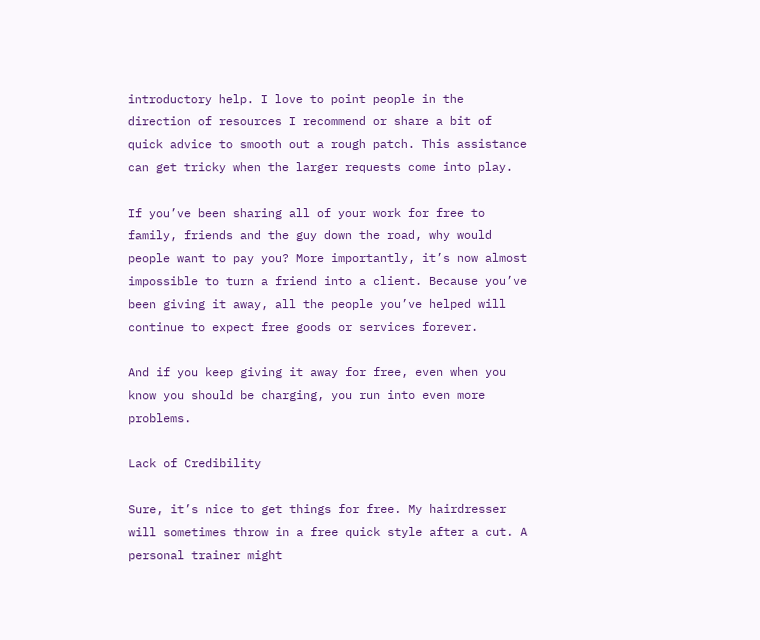introductory help. I love to point people in the direction of resources I recommend or share a bit of quick advice to smooth out a rough patch. This assistance can get tricky when the larger requests come into play.

If you’ve been sharing all of your work for free to family, friends and the guy down the road, why would people want to pay you? More importantly, it’s now almost impossible to turn a friend into a client. Because you’ve been giving it away, all the people you’ve helped will continue to expect free goods or services forever.

And if you keep giving it away for free, even when you know you should be charging, you run into even more problems.

Lack of Credibility

Sure, it’s nice to get things for free. My hairdresser will sometimes throw in a free quick style after a cut. A personal trainer might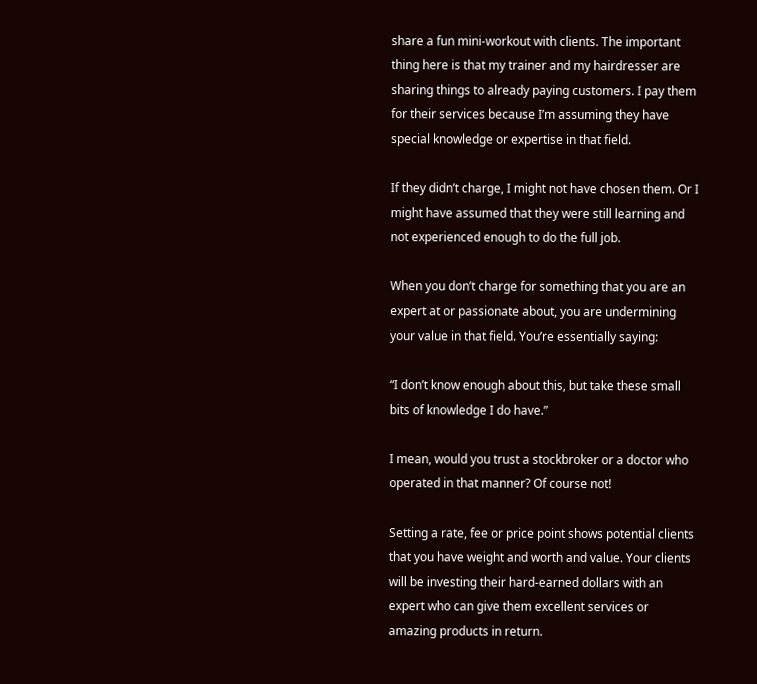share a fun mini-workout with clients. The important thing here is that my trainer and my hairdresser are sharing things to already paying customers. I pay them for their services because I’m assuming they have special knowledge or expertise in that field.

If they didn’t charge, I might not have chosen them. Or I might have assumed that they were still learning and not experienced enough to do the full job.

When you don’t charge for something that you are an expert at or passionate about, you are undermining your value in that field. You’re essentially saying:

“I don’t know enough about this, but take these small bits of knowledge I do have.”

I mean, would you trust a stockbroker or a doctor who operated in that manner? Of course not!

Setting a rate, fee or price point shows potential clients that you have weight and worth and value. Your clients will be investing their hard-earned dollars with an expert who can give them excellent services or amazing products in return.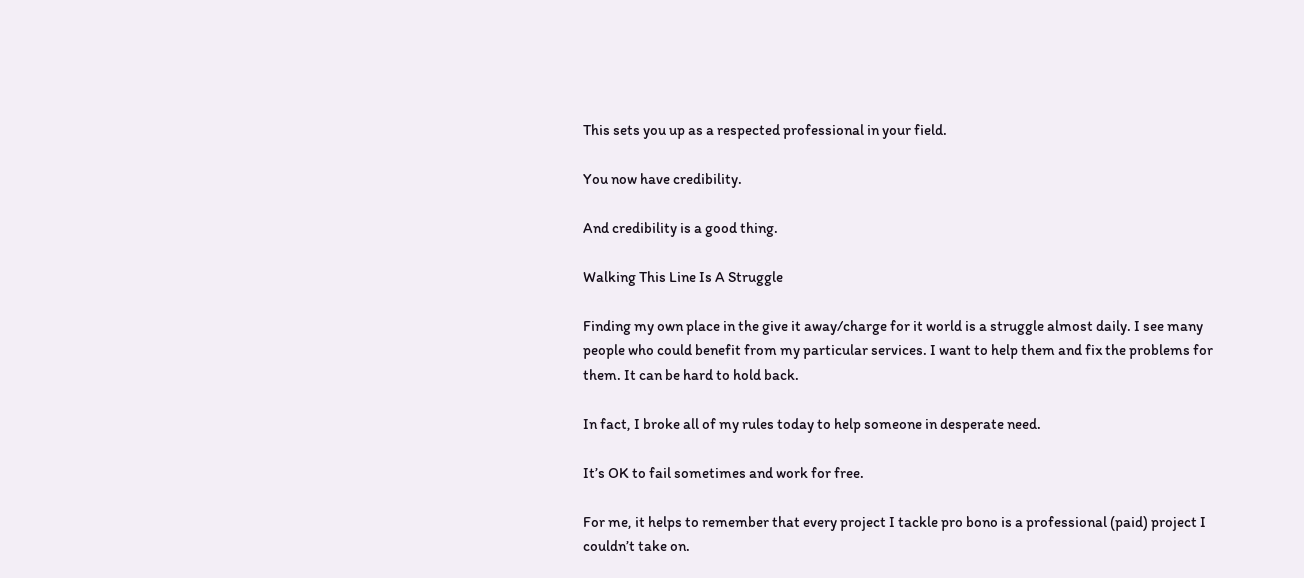This sets you up as a respected professional in your field.

You now have credibility.

And credibility is a good thing.

Walking This Line Is A Struggle

Finding my own place in the give it away/charge for it world is a struggle almost daily. I see many people who could benefit from my particular services. I want to help them and fix the problems for them. It can be hard to hold back.

In fact, I broke all of my rules today to help someone in desperate need.

It’s OK to fail sometimes and work for free.

For me, it helps to remember that every project I tackle pro bono is a professional (paid) project I couldn’t take on.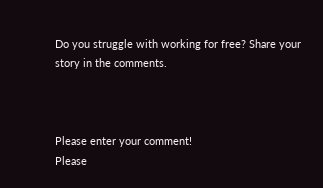Do you struggle with working for free? Share your story in the comments.



Please enter your comment!
Please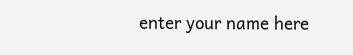enter your name here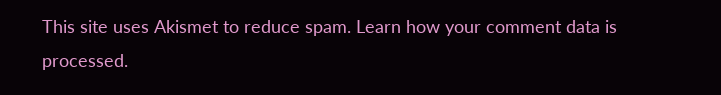This site uses Akismet to reduce spam. Learn how your comment data is processed.